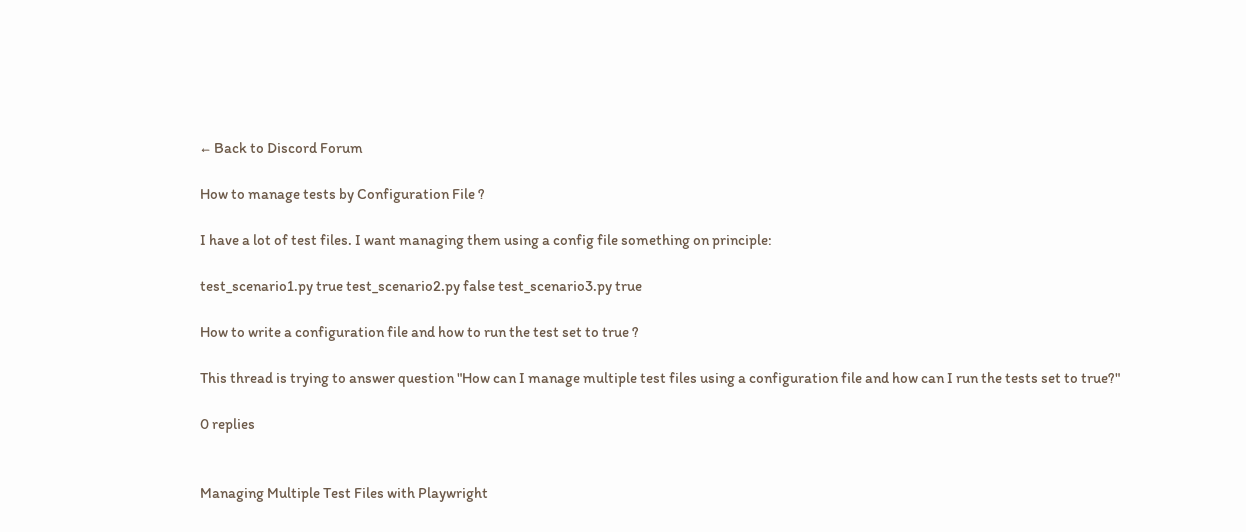← Back to Discord Forum

How to manage tests by Configuration File ?

I have a lot of test files. I want managing them using a config file something on principle:

test_scenario1.py true test_scenario2.py false test_scenario3.py true

How to write a configuration file and how to run the test set to true ?

This thread is trying to answer question "How can I manage multiple test files using a configuration file and how can I run the tests set to true?"

0 replies


Managing Multiple Test Files with Playwright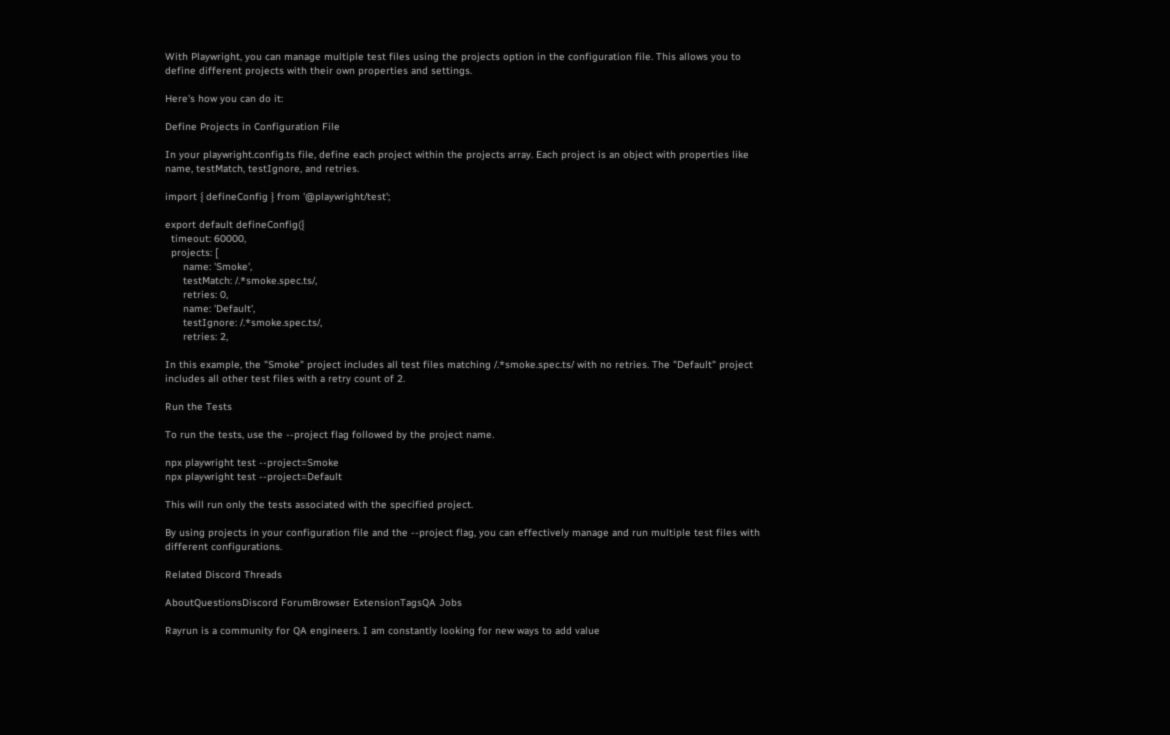With Playwright, you can manage multiple test files using the projects option in the configuration file. This allows you to define different projects with their own properties and settings.

Here's how you can do it:

Define Projects in Configuration File

In your playwright.config.ts file, define each project within the projects array. Each project is an object with properties like name, testMatch, testIgnore, and retries.

import { defineConfig } from '@playwright/test';

export default defineConfig({
  timeout: 60000,
  projects: [
      name: 'Smoke',
      testMatch: /.*smoke.spec.ts/,
      retries: 0,
      name: 'Default',
      testIgnore: /.*smoke.spec.ts/,
      retries: 2,

In this example, the "Smoke" project includes all test files matching /.*smoke.spec.ts/ with no retries. The "Default" project includes all other test files with a retry count of 2.

Run the Tests

To run the tests, use the --project flag followed by the project name.

npx playwright test --project=Smoke
npx playwright test --project=Default

This will run only the tests associated with the specified project.

By using projects in your configuration file and the --project flag, you can effectively manage and run multiple test files with different configurations.

Related Discord Threads

AboutQuestionsDiscord ForumBrowser ExtensionTagsQA Jobs

Rayrun is a community for QA engineers. I am constantly looking for new ways to add value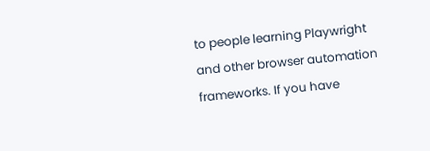to people learning Playwright and other browser automation frameworks. If you have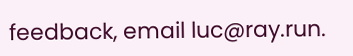feedback, email luc@ray.run.